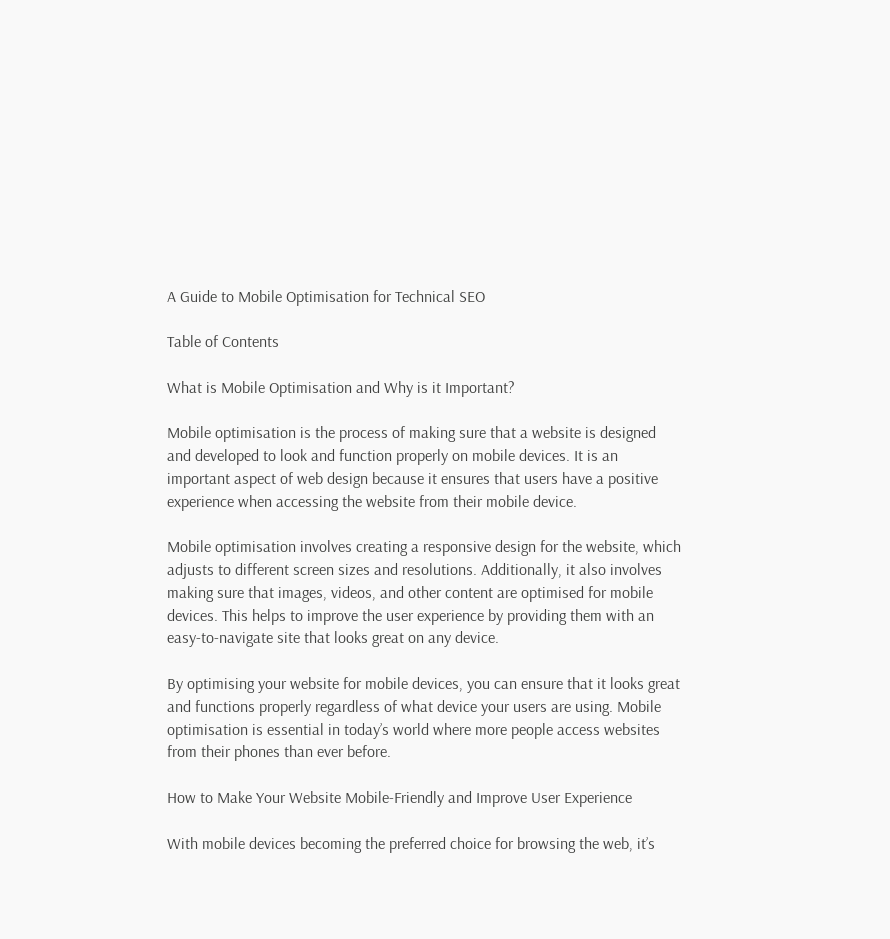A Guide to Mobile Optimisation for Technical SEO

Table of Contents

What is Mobile Optimisation and Why is it Important?

Mobile optimisation is the process of making sure that a website is designed and developed to look and function properly on mobile devices. It is an important aspect of web design because it ensures that users have a positive experience when accessing the website from their mobile device.

Mobile optimisation involves creating a responsive design for the website, which adjusts to different screen sizes and resolutions. Additionally, it also involves making sure that images, videos, and other content are optimised for mobile devices. This helps to improve the user experience by providing them with an easy-to-navigate site that looks great on any device.

By optimising your website for mobile devices, you can ensure that it looks great and functions properly regardless of what device your users are using. Mobile optimisation is essential in today’s world where more people access websites from their phones than ever before.

How to Make Your Website Mobile-Friendly and Improve User Experience

With mobile devices becoming the preferred choice for browsing the web, it’s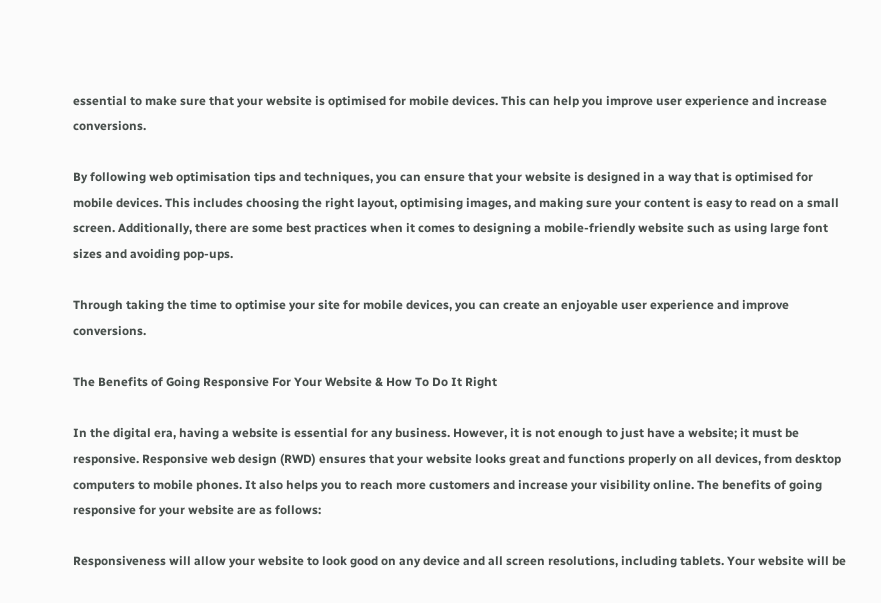essential to make sure that your website is optimised for mobile devices. This can help you improve user experience and increase conversions.

By following web optimisation tips and techniques, you can ensure that your website is designed in a way that is optimised for mobile devices. This includes choosing the right layout, optimising images, and making sure your content is easy to read on a small screen. Additionally, there are some best practices when it comes to designing a mobile-friendly website such as using large font sizes and avoiding pop-ups.

Through taking the time to optimise your site for mobile devices, you can create an enjoyable user experience and improve conversions.

The Benefits of Going Responsive For Your Website & How To Do It Right

In the digital era, having a website is essential for any business. However, it is not enough to just have a website; it must be responsive. Responsive web design (RWD) ensures that your website looks great and functions properly on all devices, from desktop computers to mobile phones. It also helps you to reach more customers and increase your visibility online. The benefits of going responsive for your website are as follows:

Responsiveness will allow your website to look good on any device and all screen resolutions, including tablets. Your website will be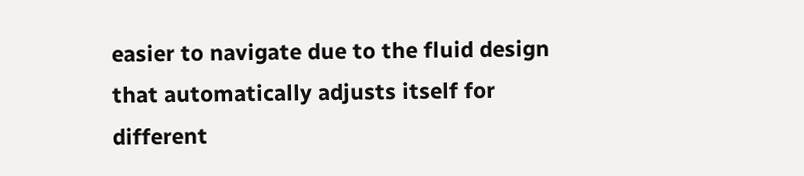easier to navigate due to the fluid design that automatically adjusts itself for different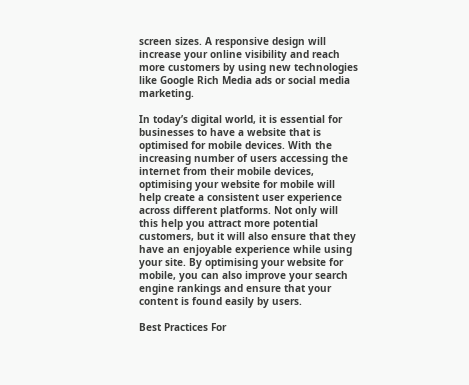screen sizes. A responsive design will increase your online visibility and reach more customers by using new technologies like Google Rich Media ads or social media marketing.

In today’s digital world, it is essential for businesses to have a website that is optimised for mobile devices. With the increasing number of users accessing the internet from their mobile devices, optimising your website for mobile will help create a consistent user experience across different platforms. Not only will this help you attract more potential customers, but it will also ensure that they have an enjoyable experience while using your site. By optimising your website for mobile, you can also improve your search engine rankings and ensure that your content is found easily by users.

Best Practices For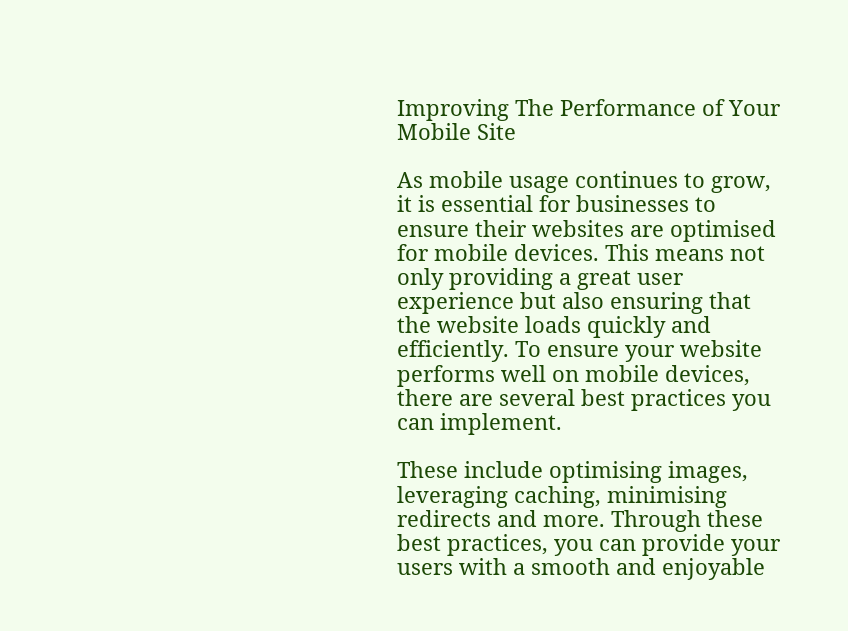Improving The Performance of Your Mobile Site

As mobile usage continues to grow, it is essential for businesses to ensure their websites are optimised for mobile devices. This means not only providing a great user experience but also ensuring that the website loads quickly and efficiently. To ensure your website performs well on mobile devices, there are several best practices you can implement.

These include optimising images, leveraging caching, minimising redirects and more. Through these best practices, you can provide your users with a smooth and enjoyable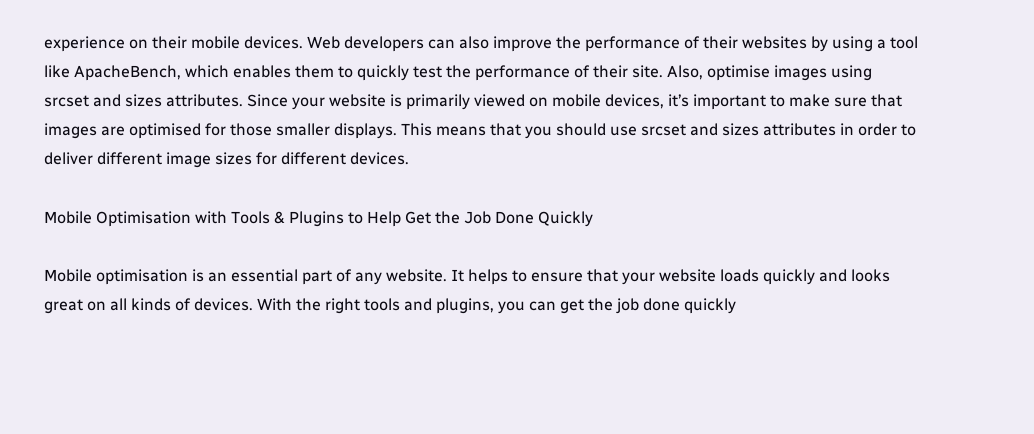experience on their mobile devices. Web developers can also improve the performance of their websites by using a tool like ApacheBench, which enables them to quickly test the performance of their site. Also, optimise images using srcset and sizes attributes. Since your website is primarily viewed on mobile devices, it’s important to make sure that images are optimised for those smaller displays. This means that you should use srcset and sizes attributes in order to deliver different image sizes for different devices.

Mobile Optimisation with Tools & Plugins to Help Get the Job Done Quickly

Mobile optimisation is an essential part of any website. It helps to ensure that your website loads quickly and looks great on all kinds of devices. With the right tools and plugins, you can get the job done quickly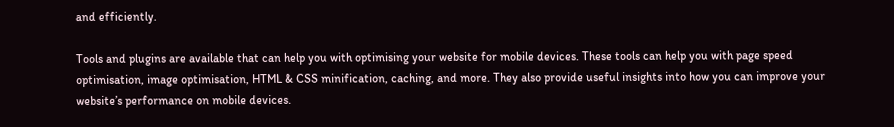and efficiently.

Tools and plugins are available that can help you with optimising your website for mobile devices. These tools can help you with page speed optimisation, image optimisation, HTML & CSS minification, caching, and more. They also provide useful insights into how you can improve your website’s performance on mobile devices.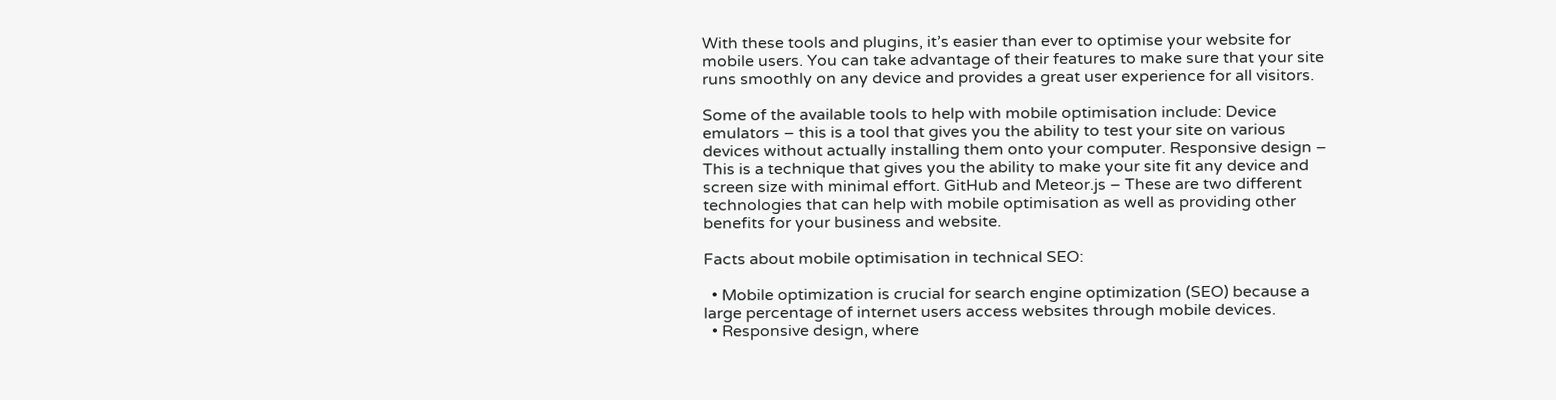With these tools and plugins, it’s easier than ever to optimise your website for mobile users. You can take advantage of their features to make sure that your site runs smoothly on any device and provides a great user experience for all visitors.

Some of the available tools to help with mobile optimisation include: Device emulators – this is a tool that gives you the ability to test your site on various devices without actually installing them onto your computer. Responsive design – This is a technique that gives you the ability to make your site fit any device and screen size with minimal effort. GitHub and Meteor.js – These are two different technologies that can help with mobile optimisation as well as providing other benefits for your business and website.

Facts about mobile optimisation in technical SEO:

  • Mobile optimization is crucial for search engine optimization (SEO) because a large percentage of internet users access websites through mobile devices.
  • Responsive design, where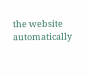the website automatically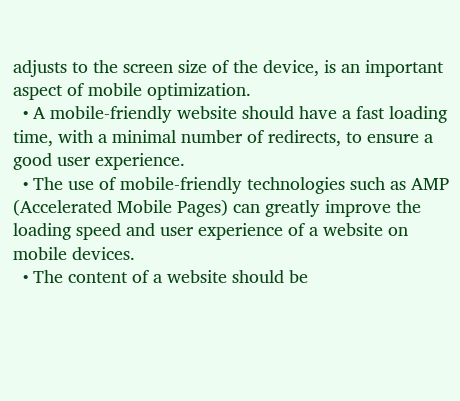adjusts to the screen size of the device, is an important aspect of mobile optimization.
  • A mobile-friendly website should have a fast loading time, with a minimal number of redirects, to ensure a good user experience.
  • The use of mobile-friendly technologies such as AMP (Accelerated Mobile Pages) can greatly improve the loading speed and user experience of a website on mobile devices.
  • The content of a website should be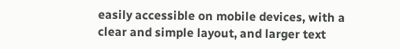easily accessible on mobile devices, with a clear and simple layout, and larger text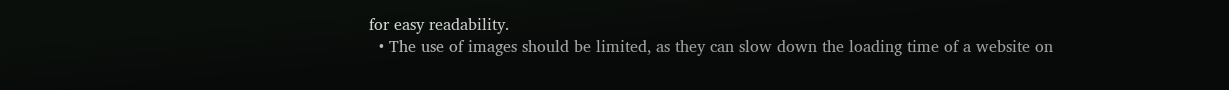for easy readability.
  • The use of images should be limited, as they can slow down the loading time of a website on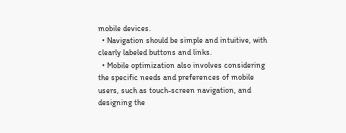mobile devices.
  • Navigation should be simple and intuitive, with clearly labeled buttons and links.
  • Mobile optimization also involves considering the specific needs and preferences of mobile users, such as touch-screen navigation, and designing the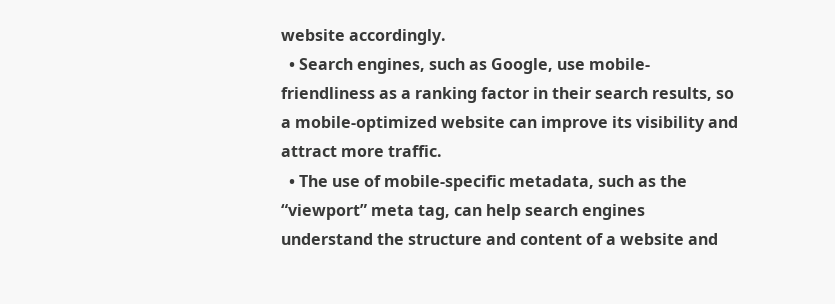website accordingly.
  • Search engines, such as Google, use mobile-friendliness as a ranking factor in their search results, so a mobile-optimized website can improve its visibility and attract more traffic.
  • The use of mobile-specific metadata, such as the “viewport” meta tag, can help search engines understand the structure and content of a website and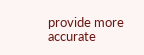provide more accurate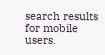search results for mobile users.